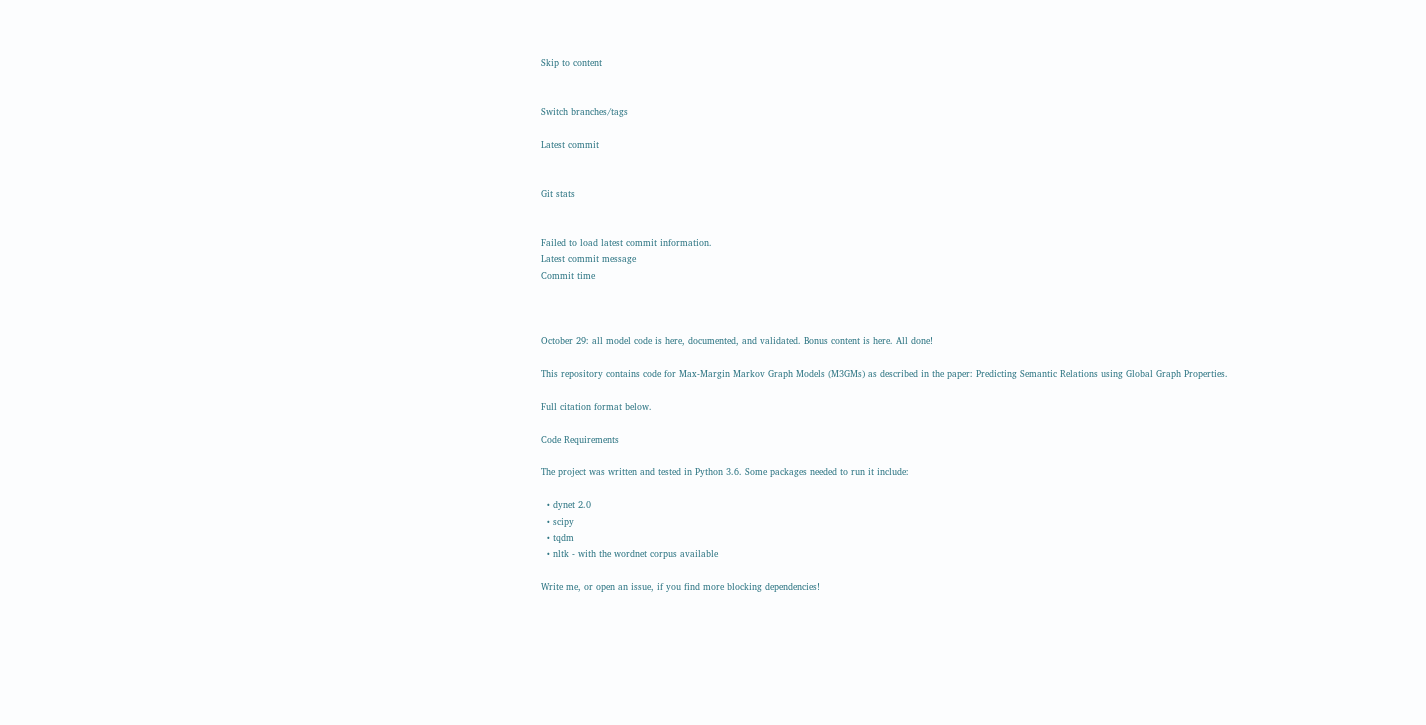Skip to content


Switch branches/tags

Latest commit


Git stats


Failed to load latest commit information.
Latest commit message
Commit time



October 29: all model code is here, documented, and validated. Bonus content is here. All done!

This repository contains code for Max-Margin Markov Graph Models (M3GMs) as described in the paper: Predicting Semantic Relations using Global Graph Properties.

Full citation format below.

Code Requirements

The project was written and tested in Python 3.6. Some packages needed to run it include:

  • dynet 2.0
  • scipy
  • tqdm
  • nltk - with the wordnet corpus available

Write me, or open an issue, if you find more blocking dependencies!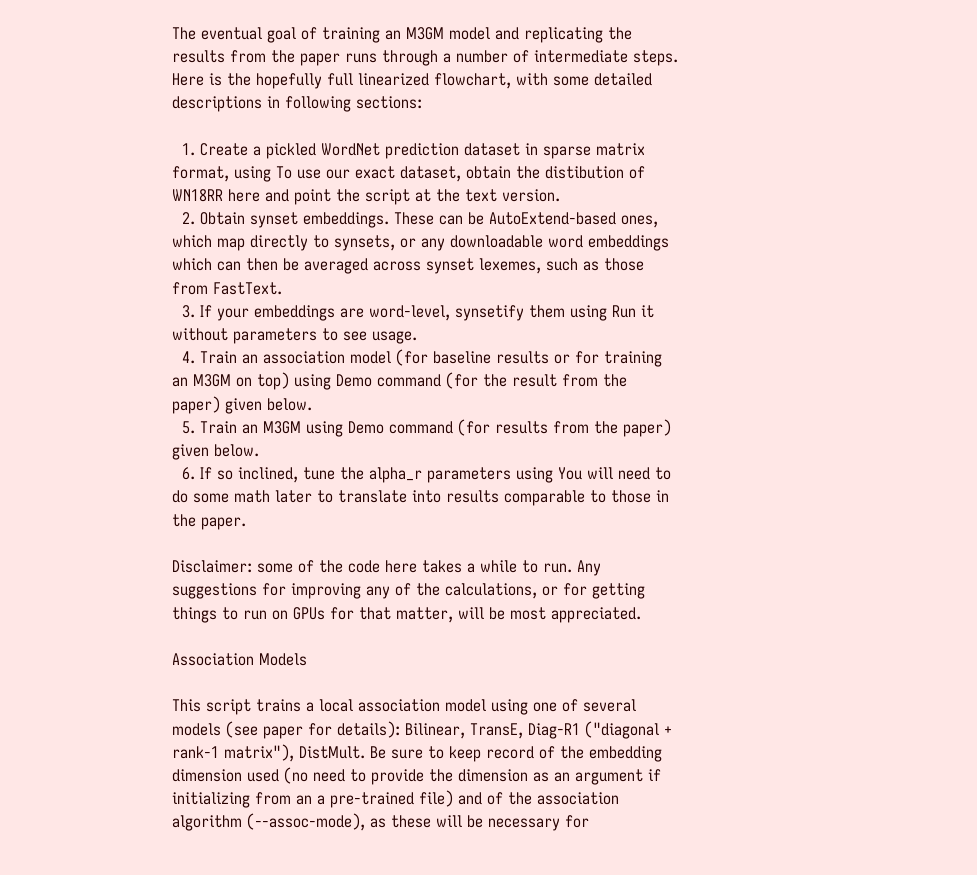The eventual goal of training an M3GM model and replicating the results from the paper runs through a number of intermediate steps. Here is the hopefully full linearized flowchart, with some detailed descriptions in following sections:

  1. Create a pickled WordNet prediction dataset in sparse matrix format, using To use our exact dataset, obtain the distibution of WN18RR here and point the script at the text version.
  2. Obtain synset embeddings. These can be AutoExtend-based ones, which map directly to synsets, or any downloadable word embeddings which can then be averaged across synset lexemes, such as those from FastText.
  3. If your embeddings are word-level, synsetify them using Run it without parameters to see usage.
  4. Train an association model (for baseline results or for training an M3GM on top) using Demo command (for the result from the paper) given below.
  5. Train an M3GM using Demo command (for results from the paper) given below.
  6. If so inclined, tune the alpha_r parameters using You will need to do some math later to translate into results comparable to those in the paper.

Disclaimer: some of the code here takes a while to run. Any suggestions for improving any of the calculations, or for getting things to run on GPUs for that matter, will be most appreciated.

Association Models

This script trains a local association model using one of several models (see paper for details): Bilinear, TransE, Diag-R1 ("diagonal + rank-1 matrix"), DistMult. Be sure to keep record of the embedding dimension used (no need to provide the dimension as an argument if initializing from an a pre-trained file) and of the association algorithm (--assoc-mode), as these will be necessary for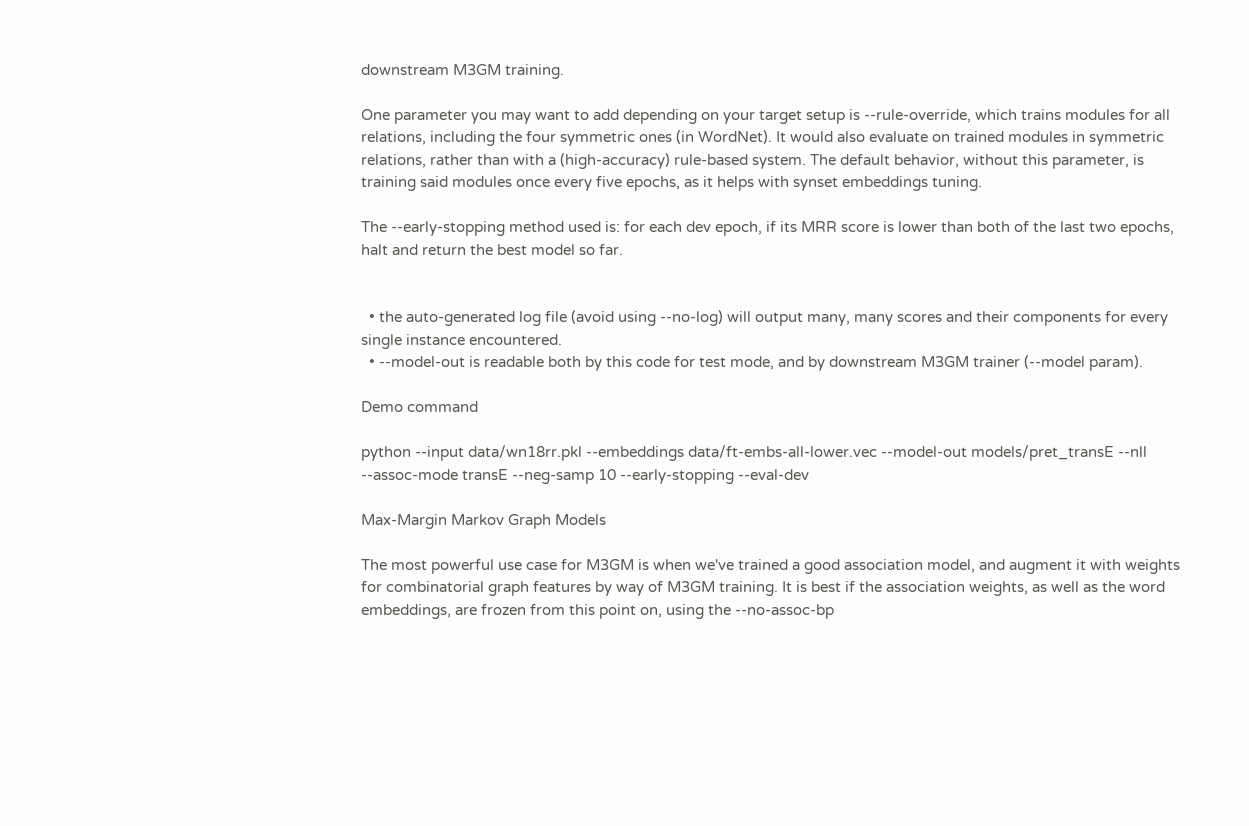downstream M3GM training.

One parameter you may want to add depending on your target setup is --rule-override, which trains modules for all relations, including the four symmetric ones (in WordNet). It would also evaluate on trained modules in symmetric relations, rather than with a (high-accuracy) rule-based system. The default behavior, without this parameter, is training said modules once every five epochs, as it helps with synset embeddings tuning.

The --early-stopping method used is: for each dev epoch, if its MRR score is lower than both of the last two epochs, halt and return the best model so far.


  • the auto-generated log file (avoid using --no-log) will output many, many scores and their components for every single instance encountered.
  • --model-out is readable both by this code for test mode, and by downstream M3GM trainer (--model param).

Demo command

python --input data/wn18rr.pkl --embeddings data/ft-embs-all-lower.vec --model-out models/pret_transE --nll --assoc-mode transE --neg-samp 10 --early-stopping --eval-dev

Max-Margin Markov Graph Models

The most powerful use case for M3GM is when we've trained a good association model, and augment it with weights for combinatorial graph features by way of M3GM training. It is best if the association weights, as well as the word embeddings, are frozen from this point on, using the --no-assoc-bp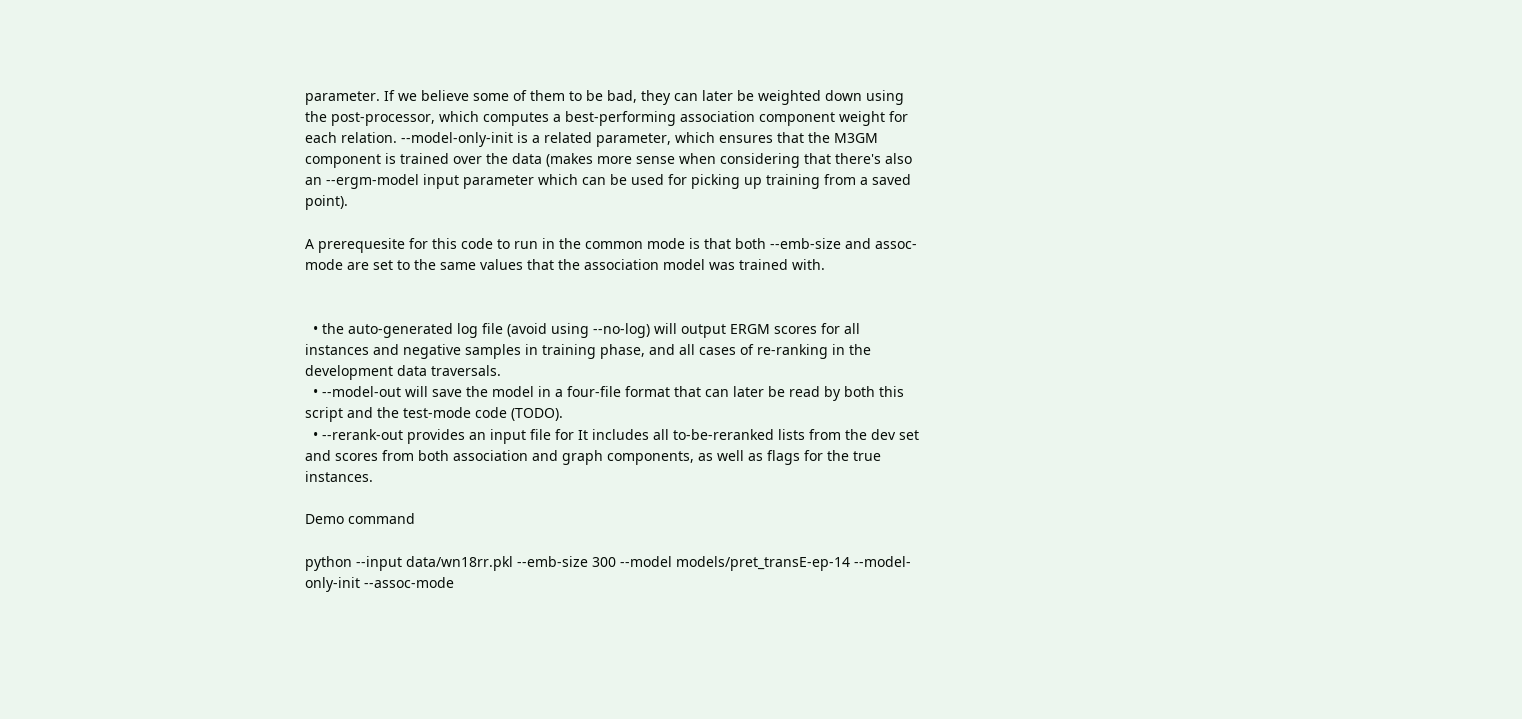parameter. If we believe some of them to be bad, they can later be weighted down using the post-processor, which computes a best-performing association component weight for each relation. --model-only-init is a related parameter, which ensures that the M3GM component is trained over the data (makes more sense when considering that there's also an --ergm-model input parameter which can be used for picking up training from a saved point).

A prerequesite for this code to run in the common mode is that both --emb-size and assoc-mode are set to the same values that the association model was trained with.


  • the auto-generated log file (avoid using --no-log) will output ERGM scores for all instances and negative samples in training phase, and all cases of re-ranking in the development data traversals.
  • --model-out will save the model in a four-file format that can later be read by both this script and the test-mode code (TODO).
  • --rerank-out provides an input file for It includes all to-be-reranked lists from the dev set and scores from both association and graph components, as well as flags for the true instances.

Demo command

python --input data/wn18rr.pkl --emb-size 300 --model models/pret_transE-ep-14 --model-only-init --assoc-mode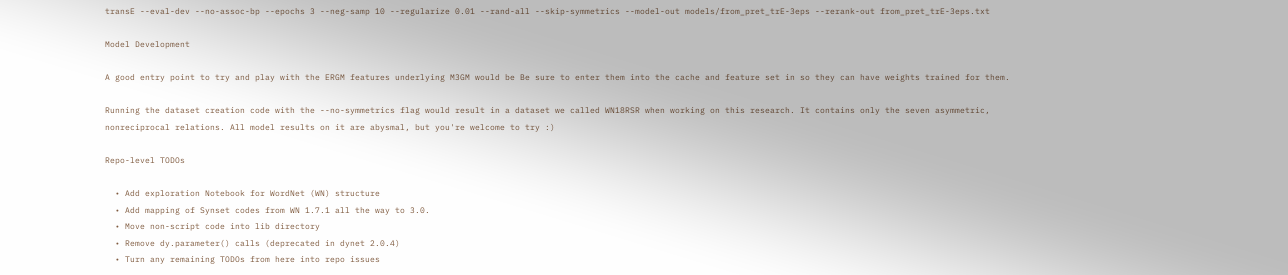transE --eval-dev --no-assoc-bp --epochs 3 --neg-samp 10 --regularize 0.01 --rand-all --skip-symmetrics --model-out models/from_pret_trE-3eps --rerank-out from_pret_trE-3eps.txt

Model Development

A good entry point to try and play with the ERGM features underlying M3GM would be Be sure to enter them into the cache and feature set in so they can have weights trained for them.

Running the dataset creation code with the --no-symmetrics flag would result in a dataset we called WN18RSR when working on this research. It contains only the seven asymmetric, nonreciprocal relations. All model results on it are abysmal, but you're welcome to try :)

Repo-level TODOs

  • Add exploration Notebook for WordNet (WN) structure
  • Add mapping of Synset codes from WN 1.7.1 all the way to 3.0.
  • Move non-script code into lib directory
  • Remove dy.parameter() calls (deprecated in dynet 2.0.4)
  • Turn any remaining TODOs from here into repo issues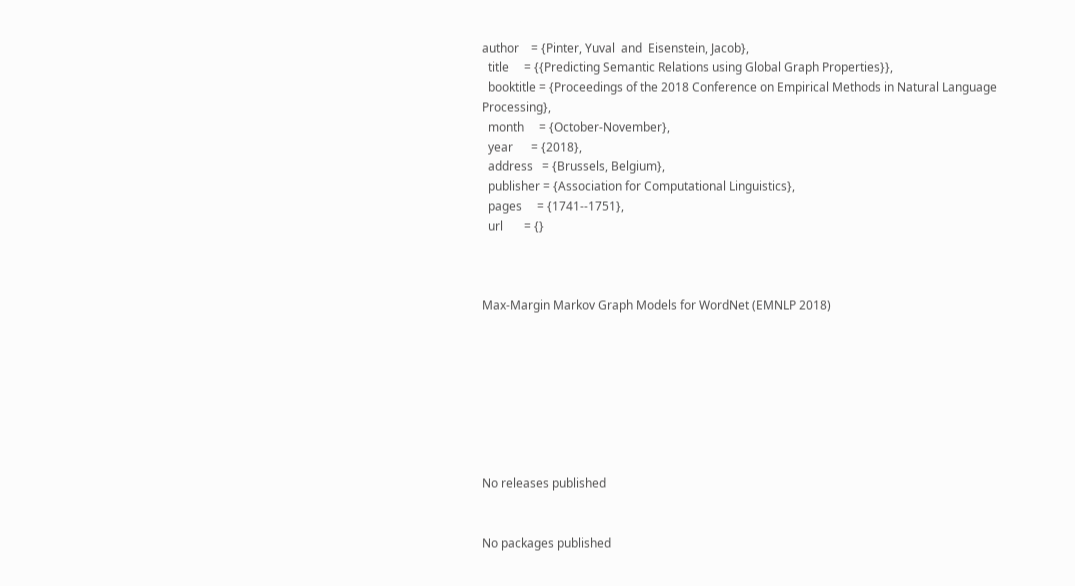author    = {Pinter, Yuval  and  Eisenstein, Jacob},
  title     = {{Predicting Semantic Relations using Global Graph Properties}},
  booktitle = {Proceedings of the 2018 Conference on Empirical Methods in Natural Language Processing},
  month     = {October-November},
  year      = {2018},
  address   = {Brussels, Belgium},
  publisher = {Association for Computational Linguistics},
  pages     = {1741--1751},
  url       = {}



Max-Margin Markov Graph Models for WordNet (EMNLP 2018)








No releases published


No packages published